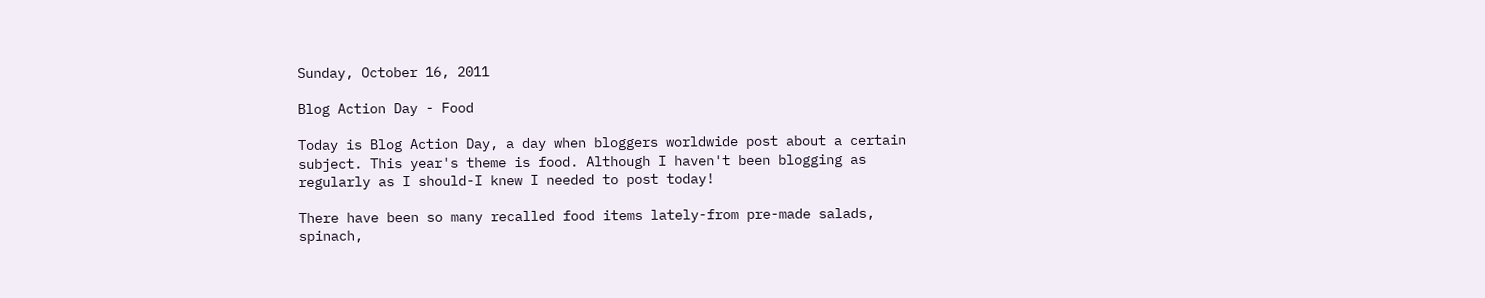Sunday, October 16, 2011

Blog Action Day - Food

Today is Blog Action Day, a day when bloggers worldwide post about a certain subject. This year's theme is food. Although I haven't been blogging as regularly as I should-I knew I needed to post today!

There have been so many recalled food items lately-from pre-made salads, spinach,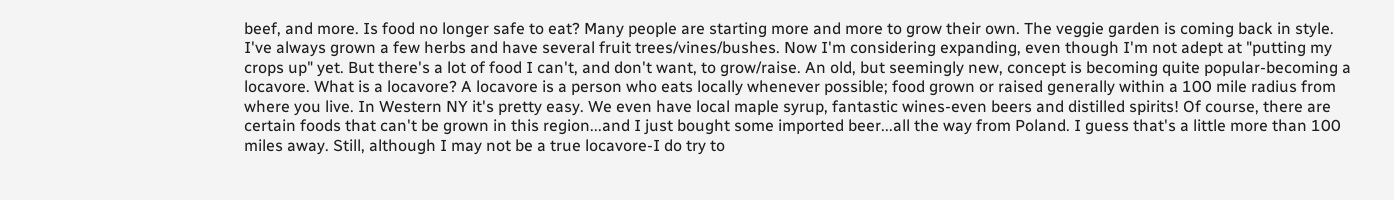beef, and more. Is food no longer safe to eat? Many people are starting more and more to grow their own. The veggie garden is coming back in style. I've always grown a few herbs and have several fruit trees/vines/bushes. Now I'm considering expanding, even though I'm not adept at "putting my crops up" yet. But there's a lot of food I can't, and don't want, to grow/raise. An old, but seemingly new, concept is becoming quite popular-becoming a locavore. What is a locavore? A locavore is a person who eats locally whenever possible; food grown or raised generally within a 100 mile radius from where you live. In Western NY it's pretty easy. We even have local maple syrup, fantastic wines-even beers and distilled spirits! Of course, there are certain foods that can't be grown in this region...and I just bought some imported beer...all the way from Poland. I guess that's a little more than 100 miles away. Still, although I may not be a true locavore-I do try to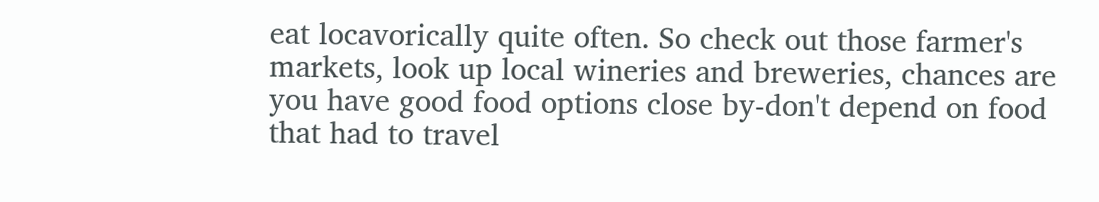eat locavorically quite often. So check out those farmer's markets, look up local wineries and breweries, chances are you have good food options close by-don't depend on food that had to travel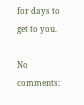for days to get to you.

No comments: